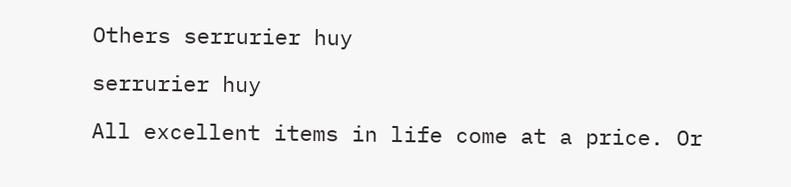Others serrurier huy

serrurier huy

All excellent items in life come at a price. Or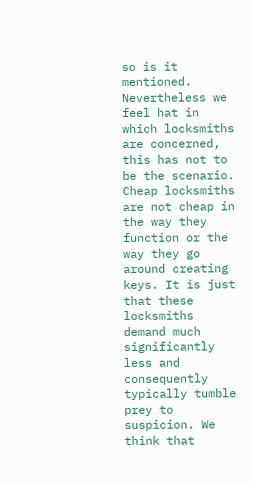so is it mentioned. Nevertheless we feel hat in which locksmiths are concerned, this has not to be the scenario. Cheap locksmiths are not cheap in the way they function or the way they go around creating keys. It is just that these locksmiths demand much significantly less and consequently typically tumble prey to suspicion. We think that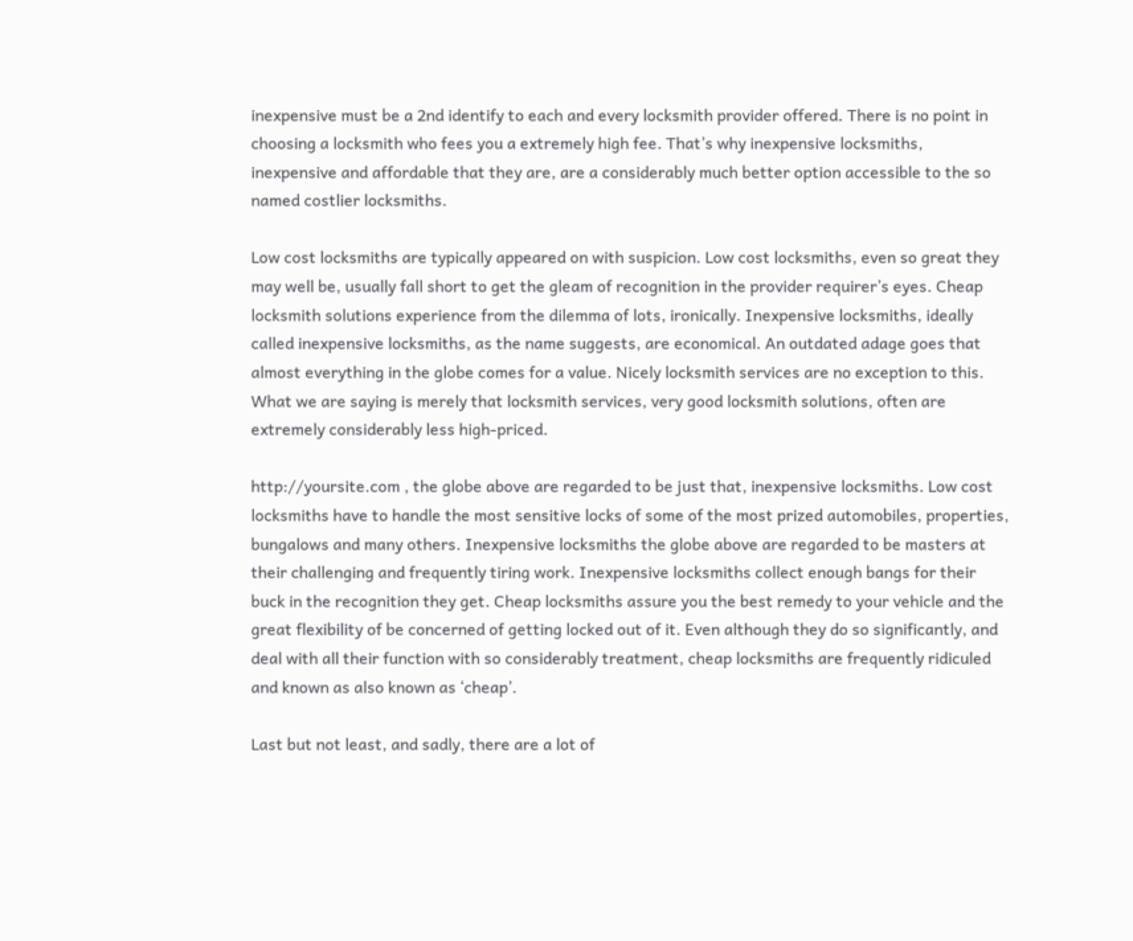inexpensive must be a 2nd identify to each and every locksmith provider offered. There is no point in choosing a locksmith who fees you a extremely high fee. That’s why inexpensive locksmiths, inexpensive and affordable that they are, are a considerably much better option accessible to the so named costlier locksmiths.

Low cost locksmiths are typically appeared on with suspicion. Low cost locksmiths, even so great they may well be, usually fall short to get the gleam of recognition in the provider requirer’s eyes. Cheap locksmith solutions experience from the dilemma of lots, ironically. Inexpensive locksmiths, ideally called inexpensive locksmiths, as the name suggests, are economical. An outdated adage goes that almost everything in the globe comes for a value. Nicely locksmith services are no exception to this. What we are saying is merely that locksmith services, very good locksmith solutions, often are extremely considerably less high-priced.

http://yoursite.com , the globe above are regarded to be just that, inexpensive locksmiths. Low cost locksmiths have to handle the most sensitive locks of some of the most prized automobiles, properties, bungalows and many others. Inexpensive locksmiths the globe above are regarded to be masters at their challenging and frequently tiring work. Inexpensive locksmiths collect enough bangs for their buck in the recognition they get. Cheap locksmiths assure you the best remedy to your vehicle and the great flexibility of be concerned of getting locked out of it. Even although they do so significantly, and deal with all their function with so considerably treatment, cheap locksmiths are frequently ridiculed and known as also known as ‘cheap’.

Last but not least, and sadly, there are a lot of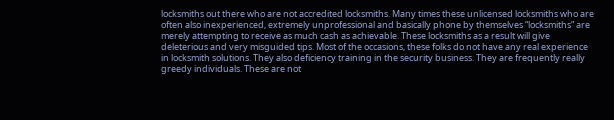locksmiths out there who are not accredited locksmiths. Many times these unlicensed locksmiths who are often also inexperienced, extremely unprofessional and basically phone by themselves “locksmiths” are merely attempting to receive as much cash as achievable. These locksmiths as a result will give deleterious and very misguided tips. Most of the occasions, these folks do not have any real experience in locksmith solutions. They also deficiency training in the security business. They are frequently really greedy individuals. These are not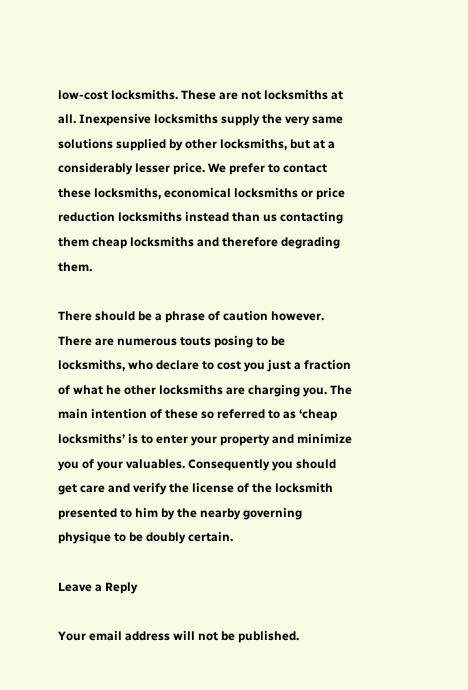low-cost locksmiths. These are not locksmiths at all. Inexpensive locksmiths supply the very same solutions supplied by other locksmiths, but at a considerably lesser price. We prefer to contact these locksmiths, economical locksmiths or price reduction locksmiths instead than us contacting them cheap locksmiths and therefore degrading them.

There should be a phrase of caution however. There are numerous touts posing to be locksmiths, who declare to cost you just a fraction of what he other locksmiths are charging you. The main intention of these so referred to as ‘cheap locksmiths’ is to enter your property and minimize you of your valuables. Consequently you should get care and verify the license of the locksmith presented to him by the nearby governing physique to be doubly certain.

Leave a Reply

Your email address will not be published.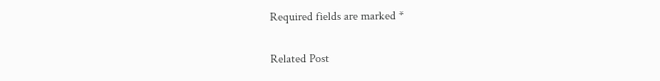Required fields are marked *

Related Post